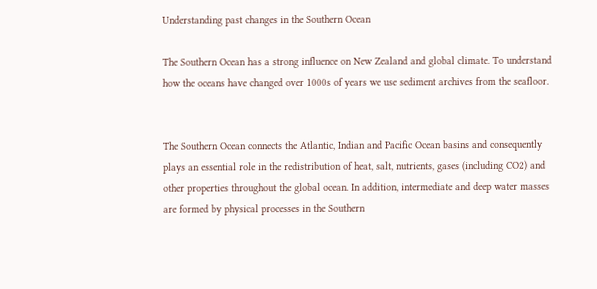Understanding past changes in the Southern Ocean

The Southern Ocean has a strong influence on New Zealand and global climate. To understand how the oceans have changed over 1000s of years we use sediment archives from the seafloor.


The Southern Ocean connects the Atlantic, Indian and Pacific Ocean basins and consequently plays an essential role in the redistribution of heat, salt, nutrients, gases (including CO2) and other properties throughout the global ocean. In addition, intermediate and deep water masses are formed by physical processes in the Southern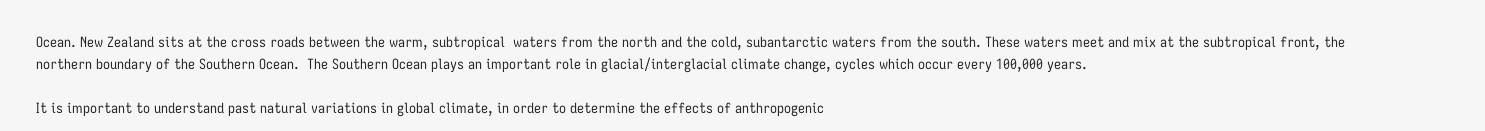Ocean. New Zealand sits at the cross roads between the warm, subtropical  waters from the north and the cold, subantarctic waters from the south. These waters meet and mix at the subtropical front, the northern boundary of the Southern Ocean.  The Southern Ocean plays an important role in glacial/interglacial climate change, cycles which occur every 100,000 years.

It is important to understand past natural variations in global climate, in order to determine the effects of anthropogenic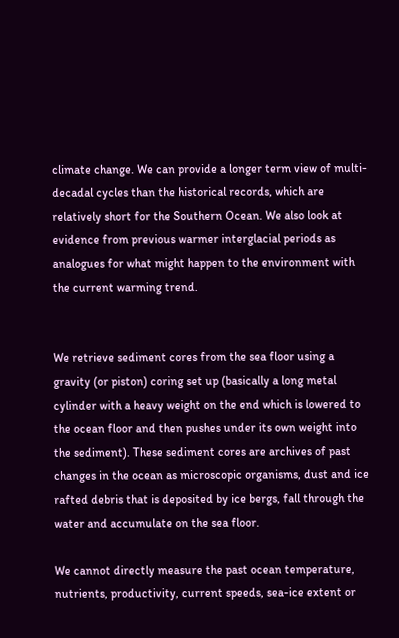climate change. We can provide a longer term view of multi-decadal cycles than the historical records, which are relatively short for the Southern Ocean. We also look at evidence from previous warmer interglacial periods as analogues for what might happen to the environment with the current warming trend.


We retrieve sediment cores from the sea floor using a gravity (or piston) coring set up (basically a long metal cylinder with a heavy weight on the end which is lowered to the ocean floor and then pushes under its own weight into the sediment). These sediment cores are archives of past changes in the ocean as microscopic organisms, dust and ice rafted debris that is deposited by ice bergs, fall through the water and accumulate on the sea floor.

We cannot directly measure the past ocean temperature, nutrients, productivity, current speeds, sea-ice extent or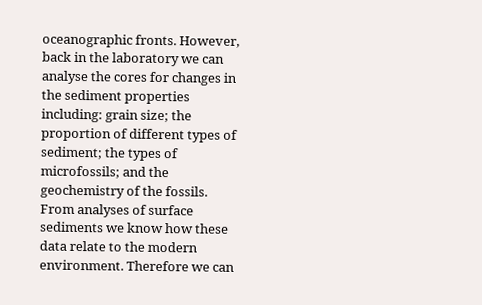oceanographic fronts. However,  back in the laboratory we can analyse the cores for changes in the sediment properties including: grain size; the proportion of different types of sediment; the types of microfossils; and the geochemistry of the fossils.  From analyses of surface sediments we know how these data relate to the modern environment. Therefore we can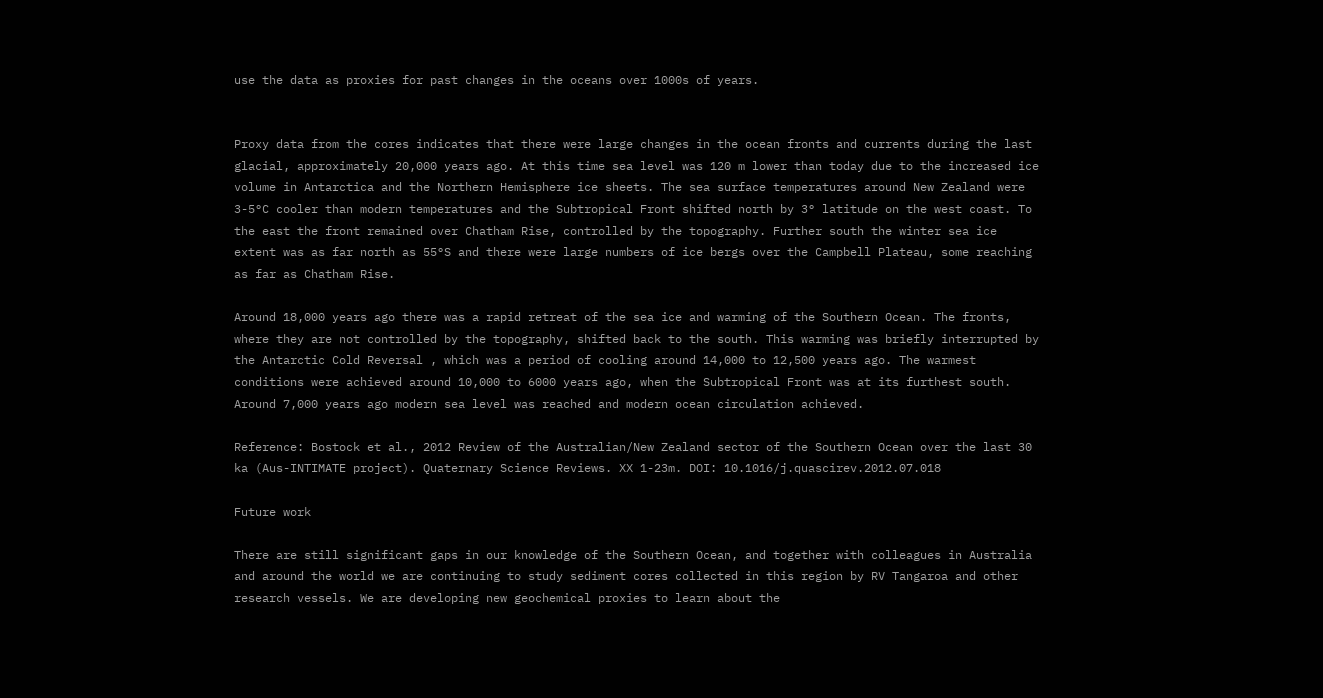use the data as proxies for past changes in the oceans over 1000s of years.


Proxy data from the cores indicates that there were large changes in the ocean fronts and currents during the last glacial, approximately 20,000 years ago. At this time sea level was 120 m lower than today due to the increased ice volume in Antarctica and the Northern Hemisphere ice sheets. The sea surface temperatures around New Zealand were 3-5°C cooler than modern temperatures and the Subtropical Front shifted north by 3° latitude on the west coast. To the east the front remained over Chatham Rise, controlled by the topography. Further south the winter sea ice extent was as far north as 55°S and there were large numbers of ice bergs over the Campbell Plateau, some reaching as far as Chatham Rise.

Around 18,000 years ago there was a rapid retreat of the sea ice and warming of the Southern Ocean. The fronts, where they are not controlled by the topography, shifted back to the south. This warming was briefly interrupted by the Antarctic Cold Reversal , which was a period of cooling around 14,000 to 12,500 years ago. The warmest conditions were achieved around 10,000 to 6000 years ago, when the Subtropical Front was at its furthest south. Around 7,000 years ago modern sea level was reached and modern ocean circulation achieved.

Reference: Bostock et al., 2012 Review of the Australian/New Zealand sector of the Southern Ocean over the last 30 ka (Aus-INTIMATE project). Quaternary Science Reviews. XX 1-23m. DOI: 10.1016/j.quascirev.2012.07.018

Future work

There are still significant gaps in our knowledge of the Southern Ocean, and together with colleagues in Australia and around the world we are continuing to study sediment cores collected in this region by RV Tangaroa and other research vessels. We are developing new geochemical proxies to learn about the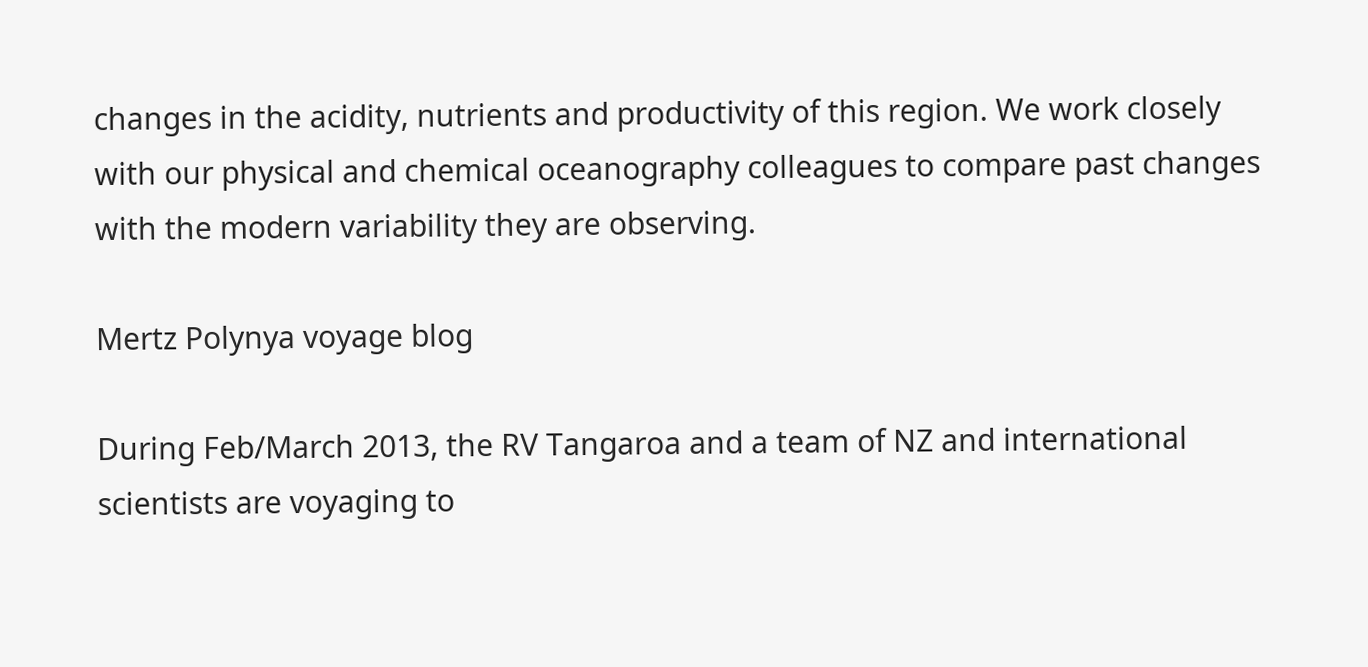changes in the acidity, nutrients and productivity of this region. We work closely with our physical and chemical oceanography colleagues to compare past changes with the modern variability they are observing.

Mertz Polynya voyage blog

During Feb/March 2013, the RV Tangaroa and a team of NZ and international scientists are voyaging to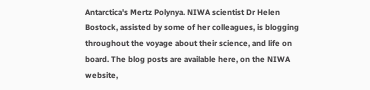Antarctica's Mertz Polynya. NIWA scientist Dr Helen Bostock, assisted by some of her colleagues, is blogging throughout the voyage about their science, and life on board. The blog posts are available here, on the NIWA website,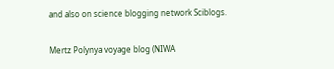and also on science blogging network Sciblogs.

Mertz Polynya voyage blog (NIWA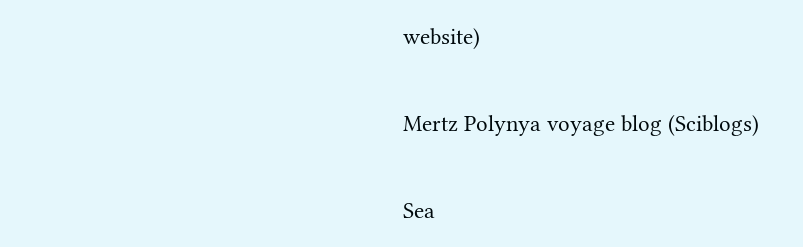website)

Mertz Polynya voyage blog (Sciblogs)

Sea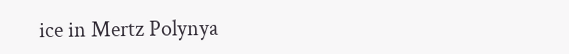ice in Mertz Polynya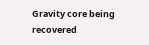Gravity core being recovered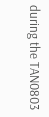during the TAN0803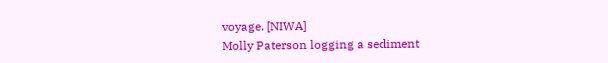voyage. [NIWA]
Molly Paterson logging a sediment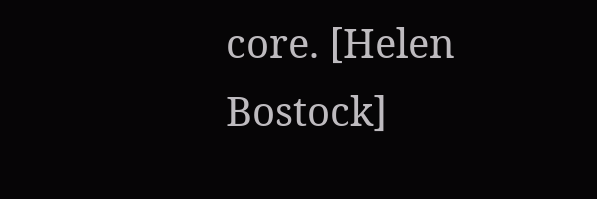core. [Helen Bostock]